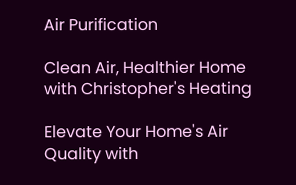Air Purification

Clean Air, Healthier Home with Christopher's Heating

Elevate Your Home's Air Quality with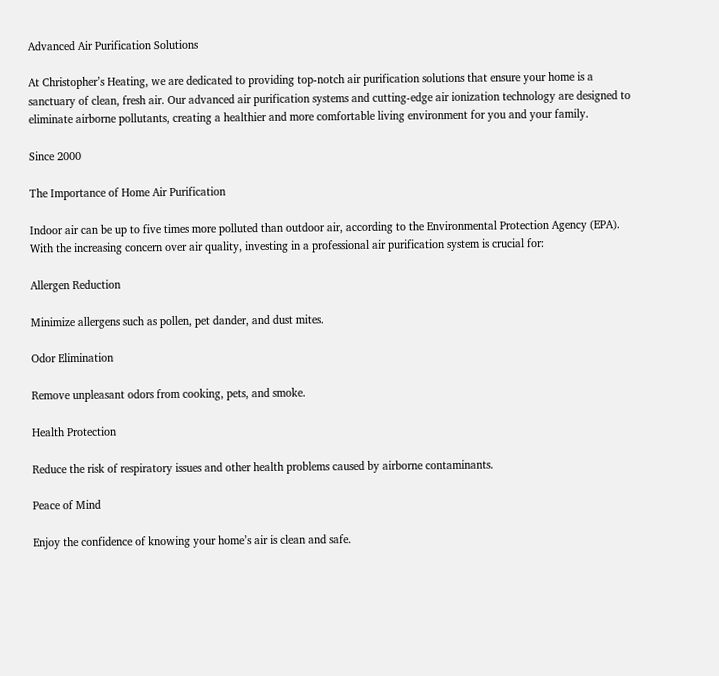Advanced Air Purification Solutions

At Christopher’s Heating, we are dedicated to providing top-notch air purification solutions that ensure your home is a sanctuary of clean, fresh air. Our advanced air purification systems and cutting-edge air ionization technology are designed to eliminate airborne pollutants, creating a healthier and more comfortable living environment for you and your family.

Since 2000

The Importance of Home Air Purification

Indoor air can be up to five times more polluted than outdoor air, according to the Environmental Protection Agency (EPA). With the increasing concern over air quality, investing in a professional air purification system is crucial for:

Allergen Reduction

Minimize allergens such as pollen, pet dander, and dust mites.

Odor Elimination

Remove unpleasant odors from cooking, pets, and smoke.

Health Protection

Reduce the risk of respiratory issues and other health problems caused by airborne contaminants.

Peace of Mind

Enjoy the confidence of knowing your home’s air is clean and safe.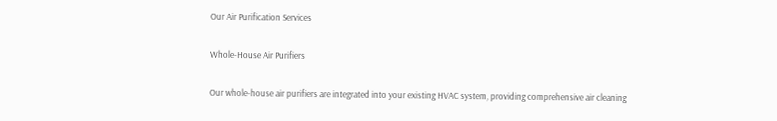Our Air Purification Services

Whole-House Air Purifiers

Our whole-house air purifiers are integrated into your existing HVAC system, providing comprehensive air cleaning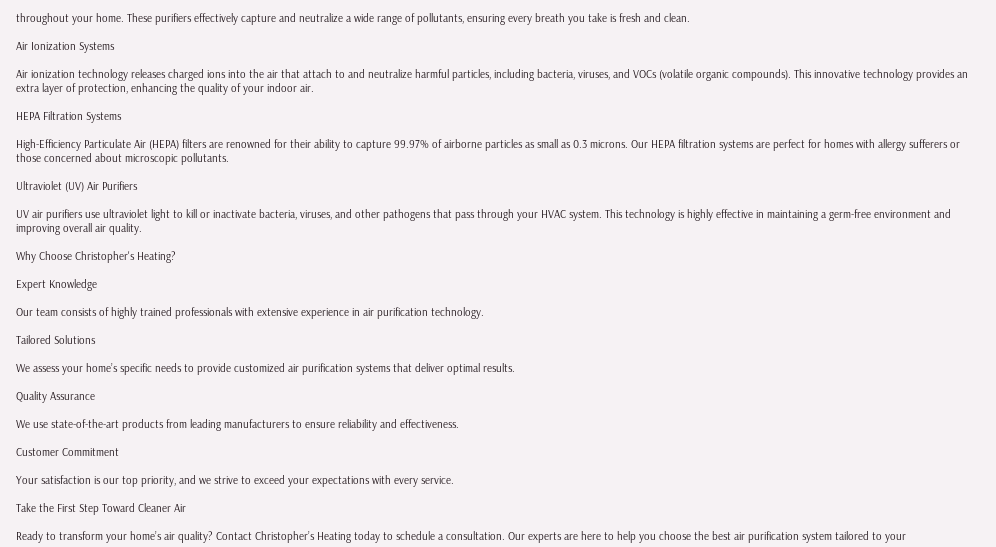throughout your home. These purifiers effectively capture and neutralize a wide range of pollutants, ensuring every breath you take is fresh and clean.

Air Ionization Systems

Air ionization technology releases charged ions into the air that attach to and neutralize harmful particles, including bacteria, viruses, and VOCs (volatile organic compounds). This innovative technology provides an extra layer of protection, enhancing the quality of your indoor air.

HEPA Filtration Systems

High-Efficiency Particulate Air (HEPA) filters are renowned for their ability to capture 99.97% of airborne particles as small as 0.3 microns. Our HEPA filtration systems are perfect for homes with allergy sufferers or those concerned about microscopic pollutants.

Ultraviolet (UV) Air Purifiers

UV air purifiers use ultraviolet light to kill or inactivate bacteria, viruses, and other pathogens that pass through your HVAC system. This technology is highly effective in maintaining a germ-free environment and improving overall air quality.

Why Choose Christopher's Heating?

Expert Knowledge

Our team consists of highly trained professionals with extensive experience in air purification technology.

Tailored Solutions

We assess your home’s specific needs to provide customized air purification systems that deliver optimal results.

Quality Assurance

We use state-of-the-art products from leading manufacturers to ensure reliability and effectiveness.

Customer Commitment

Your satisfaction is our top priority, and we strive to exceed your expectations with every service.

Take the First Step Toward Cleaner Air

Ready to transform your home’s air quality? Contact Christopher’s Heating today to schedule a consultation. Our experts are here to help you choose the best air purification system tailored to your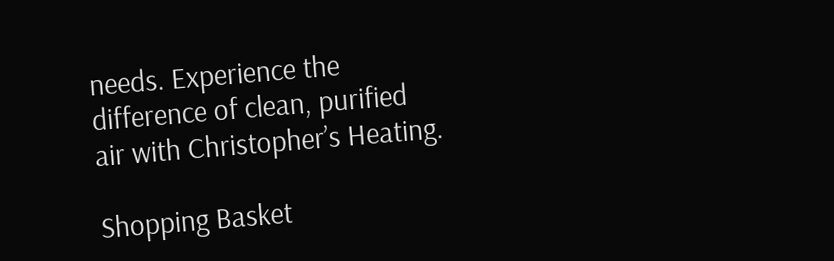needs. Experience the difference of clean, purified air with Christopher’s Heating.

Shopping Basket